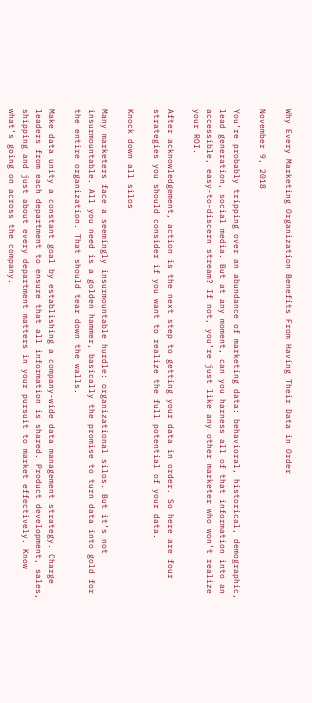Why Every Marketing Organization Benefits From Having Their Data in Order

November 9, 2018

You’re probably tripping over an abundance of marketing data: behavioral, historical, demographic, lead generation, social media. But at any moment, can you harness all of that information into an accessible, easy-to-discern stream? If not, you’re just like any other marketer who won’t realize your ROI.

After acknowledgement, action is the next step to getting your data in order. So here are four strategies you should consider if you want to realize the full potential of your data.

Knock down all silos

Many marketers face a seemingly insurmountable hurdle: organizational silos. But it’s not insurmountable. All you need is a golden hammer, basically the promise to turn data into gold for the entire organization. That should tear down the walls.

Make data unity a constant goal by establishing a company-wide data management strategy. Charge leaders from each department to ensure that all information is shared. Product development, sales, shipping and just about every department matters in your pursuit to market effectively. Know what’s going on across the company.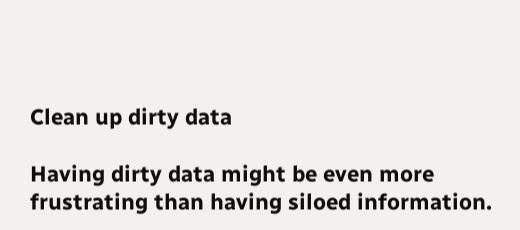Clean up dirty data

Having dirty data might be even more frustrating than having siloed information.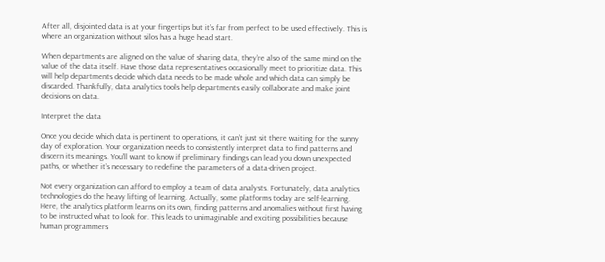After all, disjointed data is at your fingertips but it’s far from perfect to be used effectively. This is where an organization without silos has a huge head start.

When departments are aligned on the value of sharing data, they’re also of the same mind on the value of the data itself. Have those data representatives occasionally meet to prioritize data. This will help departments decide which data needs to be made whole and which data can simply be discarded. Thankfully, data analytics tools help departments easily collaborate and make joint decisions on data.

Interpret the data

Once you decide which data is pertinent to operations, it can’t just sit there waiting for the sunny day of exploration. Your organization needs to consistently interpret data to find patterns and discern its meanings. You’ll want to know if preliminary findings can lead you down unexpected paths, or whether it’s necessary to redefine the parameters of a data-driven project.

Not every organization can afford to employ a team of data analysts. Fortunately, data analytics technologies do the heavy lifting of learning. Actually, some platforms today are self-learning. Here, the analytics platform learns on its own, finding patterns and anomalies without first having to be instructed what to look for. This leads to unimaginable and exciting possibilities because human programmers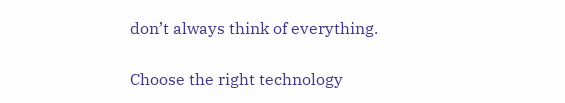don’t always think of everything.

Choose the right technology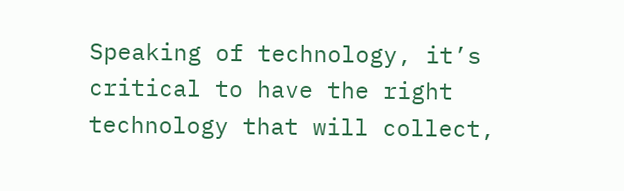Speaking of technology, it’s critical to have the right technology that will collect,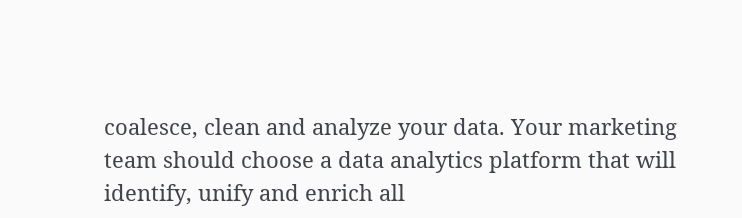coalesce, clean and analyze your data. Your marketing team should choose a data analytics platform that will identify, unify and enrich all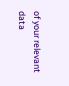of your relevant data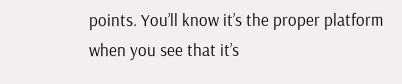points. You’ll know it’s the proper platform when you see that it’s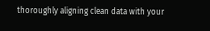thoroughly aligning clean data with your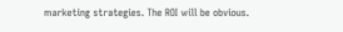marketing strategies. The ROI will be obvious.